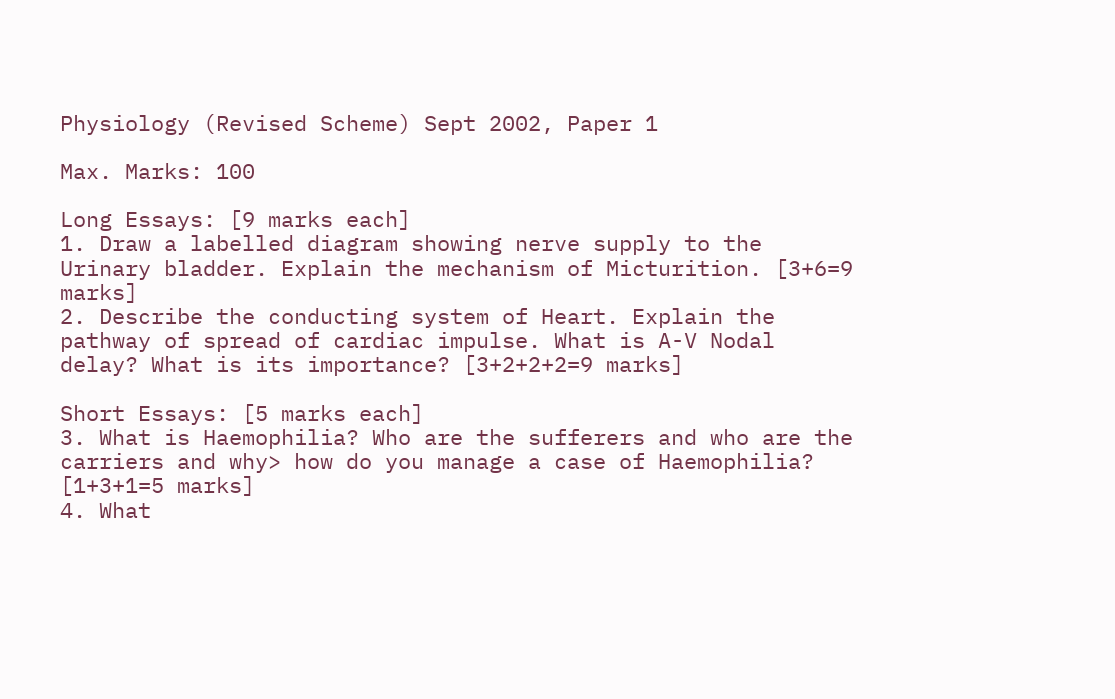Physiology (Revised Scheme) Sept 2002, Paper 1

Max. Marks: 100

Long Essays: [9 marks each]
1. Draw a labelled diagram showing nerve supply to the Urinary bladder. Explain the mechanism of Micturition. [3+6=9 marks]
2. Describe the conducting system of Heart. Explain the pathway of spread of cardiac impulse. What is A-V Nodal delay? What is its importance? [3+2+2+2=9 marks]

Short Essays: [5 marks each]
3. What is Haemophilia? Who are the sufferers and who are the carriers and why> how do you manage a case of Haemophilia? [1+3+1=5 marks]
4. What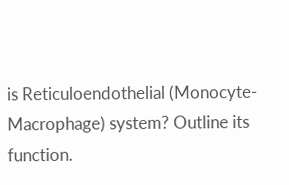is Reticuloendothelial (Monocyte-Macrophage) system? Outline its function.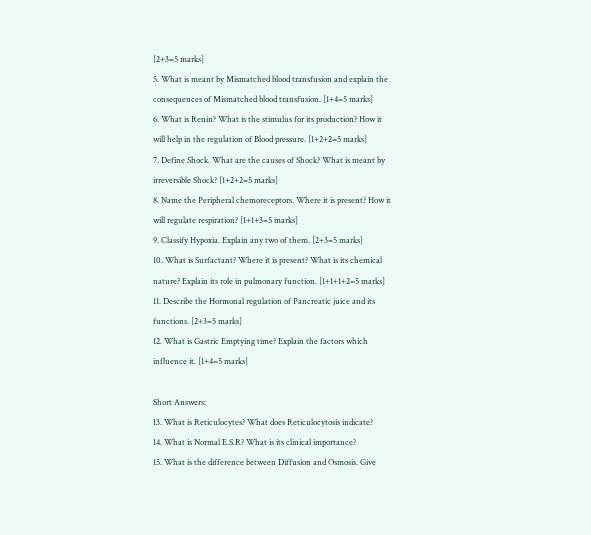[2+3=5 marks]
5. What is meant by Mismatched blood transfusion and explain the consequences of Mismatched blood transfusion. [1+4=5 marks]
6. What is Renin? What is the stimulus for its production? How it will help in the regulation of Blood pressure. [1+2+2=5 marks]
7. Define Shock. What are the causes of Shock? What is meant by irreversible Shock? [1+2+2=5 marks]
8. Name the Peripheral chemoreceptors. Where it is present? How it will regulate respiration? [1+1+3=5 marks]
9. Classify Hypoxia. Explain any two of them. [2+3=5 marks]
10. What is Surfactant? Where it is present? What is its chemical nature? Explain its role in pulmonary function. [1+1+1+2=5 marks]
11. Describe the Hormonal regulation of Pancreatic juice and its functions. [2+3=5 marks]
12. What is Gastric Emptying time? Explain the factors which influence it. [1+4=5 marks]

Short Answers:
13. What is Reticulocytes? What does Reticulocytosis indicate?
14. What is Normal E.S.R? What is its clinical importance?
15. What is the difference between Diffusion and Osmosis. Give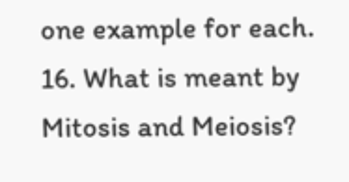one example for each.
16. What is meant by Mitosis and Meiosis?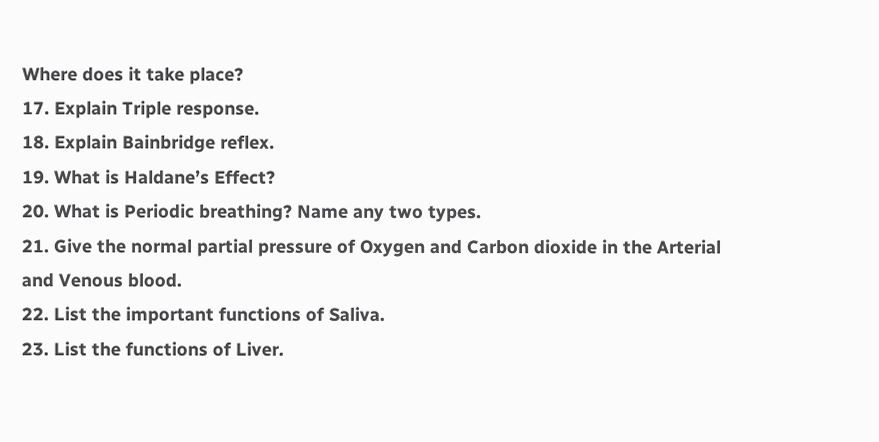Where does it take place?
17. Explain Triple response.
18. Explain Bainbridge reflex.
19. What is Haldane’s Effect?
20. What is Periodic breathing? Name any two types.
21. Give the normal partial pressure of Oxygen and Carbon dioxide in the Arterial and Venous blood.
22. List the important functions of Saliva.
23. List the functions of Liver.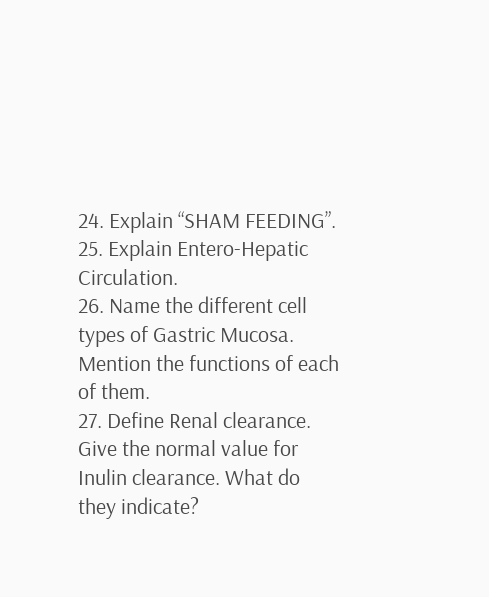24. Explain “SHAM FEEDING”.
25. Explain Entero-Hepatic Circulation.
26. Name the different cell types of Gastric Mucosa. Mention the functions of each of them.
27. Define Renal clearance. Give the normal value for Inulin clearance. What do they indicate?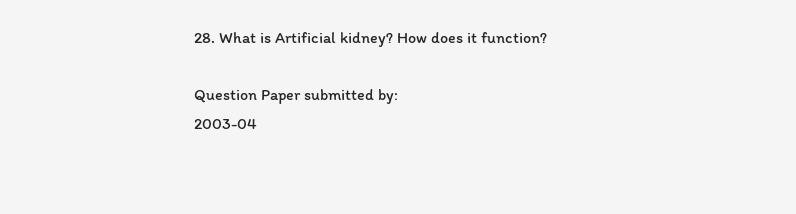28. What is Artificial kidney? How does it function?

Question Paper submitted by:
2003-04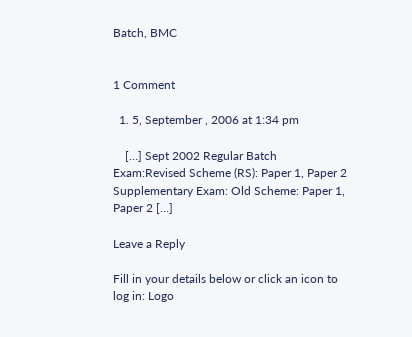Batch, BMC


1 Comment

  1. 5, September , 2006 at 1:34 pm

    […] Sept 2002 Regular Batch Exam:Revised Scheme (RS): Paper 1, Paper 2 Supplementary Exam: Old Scheme: Paper 1, Paper 2 […]

Leave a Reply

Fill in your details below or click an icon to log in: Logo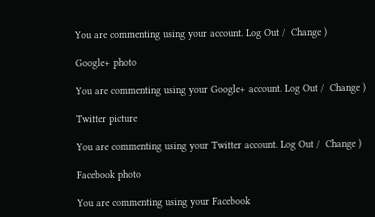You are commenting using your account. Log Out /  Change )

Google+ photo

You are commenting using your Google+ account. Log Out /  Change )

Twitter picture

You are commenting using your Twitter account. Log Out /  Change )

Facebook photo

You are commenting using your Facebook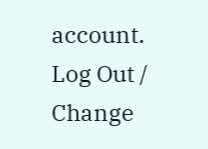account. Log Out /  Change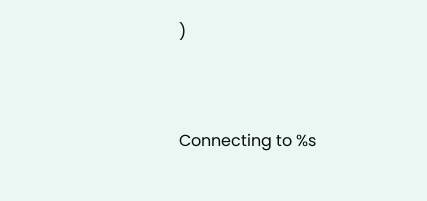)


Connecting to %s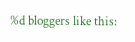%d bloggers like this: